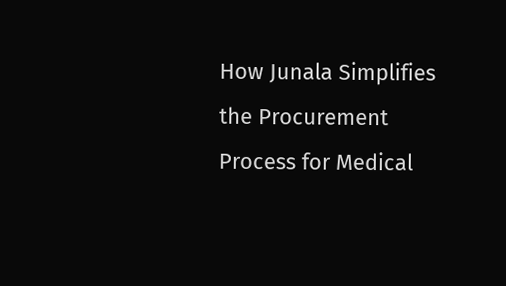How Junala Simplifies the Procurement Process for Medical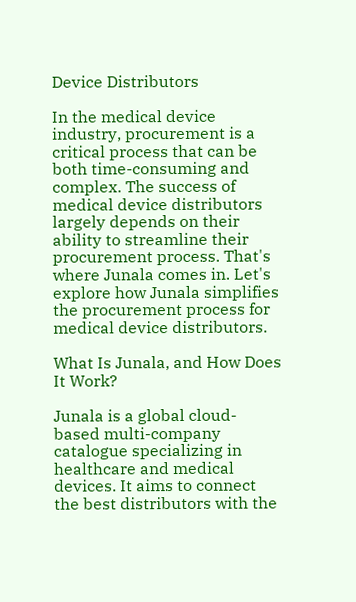Device Distributors

In the medical device industry, procurement is a critical process that can be both time-consuming and complex. The success of medical device distributors largely depends on their ability to streamline their procurement process. That's where Junala comes in. Let's explore how Junala simplifies the procurement process for medical device distributors.

What Is Junala, and How Does It Work?

Junala is a global cloud-based multi-company catalogue specializing in healthcare and medical devices. It aims to connect the best distributors with the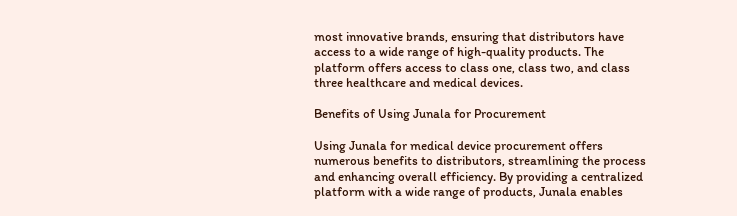most innovative brands, ensuring that distributors have access to a wide range of high-quality products. The platform offers access to class one, class two, and class three healthcare and medical devices.

Benefits of Using Junala for Procurement

Using Junala for medical device procurement offers numerous benefits to distributors, streamlining the process and enhancing overall efficiency. By providing a centralized platform with a wide range of products, Junala enables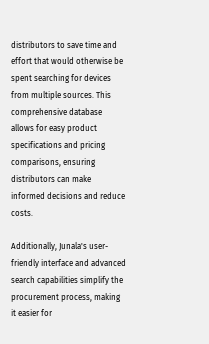distributors to save time and effort that would otherwise be spent searching for devices from multiple sources. This comprehensive database allows for easy product specifications and pricing comparisons, ensuring distributors can make informed decisions and reduce costs.

Additionally, Junala's user-friendly interface and advanced search capabilities simplify the procurement process, making it easier for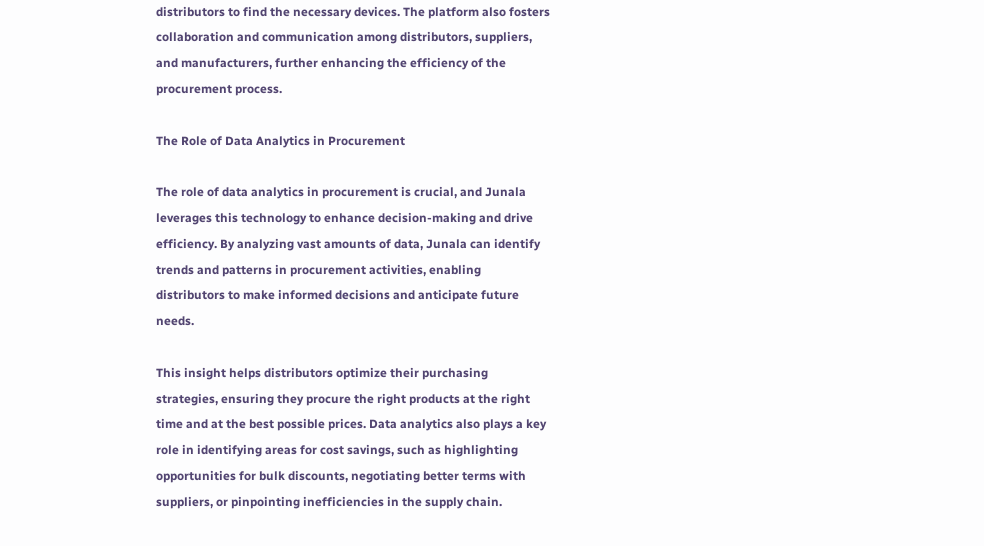distributors to find the necessary devices. The platform also fosters collaboration and communication among distributors, suppliers, and manufacturers, further enhancing the efficiency of the procurement process.

The Role of Data Analytics in Procurement

The role of data analytics in procurement is crucial, and Junala leverages this technology to enhance decision-making and drive efficiency. By analyzing vast amounts of data, Junala can identify trends and patterns in procurement activities, enabling distributors to make informed decisions and anticipate future needs.

This insight helps distributors optimize their purchasing strategies, ensuring they procure the right products at the right time and at the best possible prices. Data analytics also plays a key role in identifying areas for cost savings, such as highlighting opportunities for bulk discounts, negotiating better terms with suppliers, or pinpointing inefficiencies in the supply chain.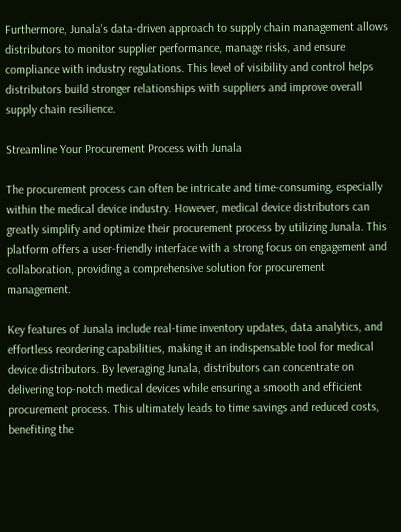Furthermore, Junala's data-driven approach to supply chain management allows distributors to monitor supplier performance, manage risks, and ensure compliance with industry regulations. This level of visibility and control helps distributors build stronger relationships with suppliers and improve overall supply chain resilience.

Streamline Your Procurement Process with Junala

The procurement process can often be intricate and time-consuming, especially within the medical device industry. However, medical device distributors can greatly simplify and optimize their procurement process by utilizing Junala. This platform offers a user-friendly interface with a strong focus on engagement and collaboration, providing a comprehensive solution for procurement management.

Key features of Junala include real-time inventory updates, data analytics, and effortless reordering capabilities, making it an indispensable tool for medical device distributors. By leveraging Junala, distributors can concentrate on delivering top-notch medical devices while ensuring a smooth and efficient procurement process. This ultimately leads to time savings and reduced costs, benefiting the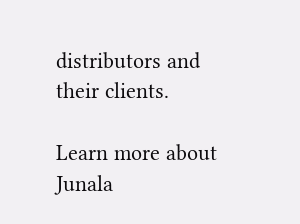distributors and their clients.

Learn more about Junala